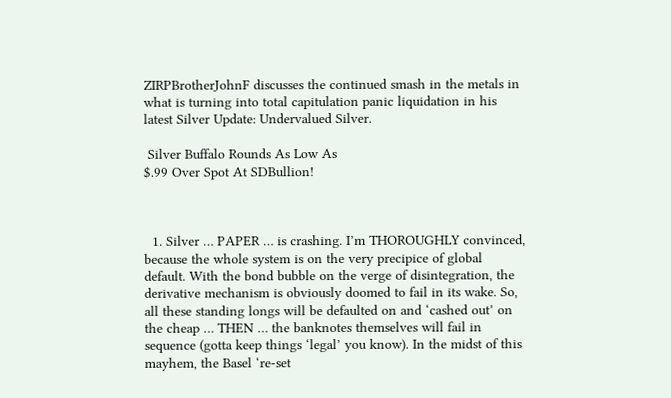ZIRPBrotherJohnF discusses the continued smash in the metals in what is turning into total capitulation panic liquidation in his latest Silver Update: Undervalued Silver.

 Silver Buffalo Rounds As Low As
$.99 Over Spot At SDBullion!



  1. Silver … PAPER … is crashing. I’m THOROUGHLY convinced, because the whole system is on the very precipice of global default. With the bond bubble on the verge of disintegration, the derivative mechanism is obviously doomed to fail in its wake. So, all these standing longs will be defaulted on and ‘cashed out’ on the cheap … THEN … the banknotes themselves will fail in sequence (gotta keep things ‘legal’ you know). In the midst of this mayhem, the Basel ‘re-set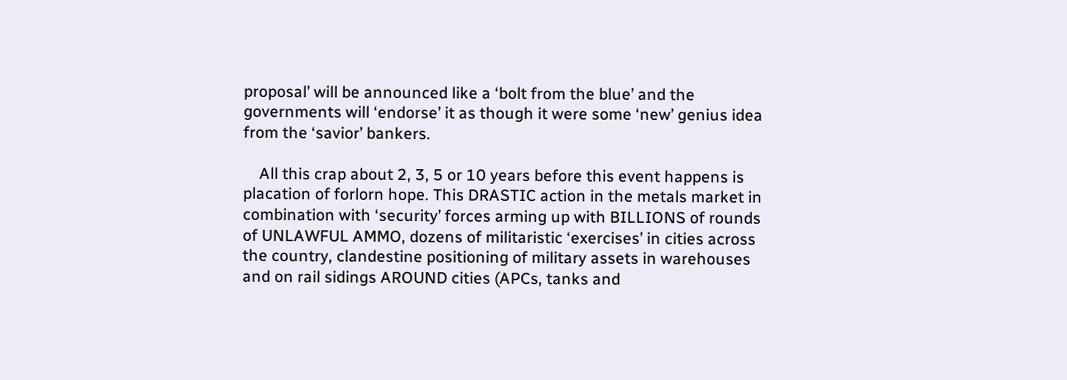proposal’ will be announced like a ‘bolt from the blue’ and the governments will ‘endorse’ it as though it were some ‘new’ genius idea from the ‘savior’ bankers.

    All this crap about 2, 3, 5 or 10 years before this event happens is placation of forlorn hope. This DRASTIC action in the metals market in combination with ‘security’ forces arming up with BILLIONS of rounds of UNLAWFUL AMMO, dozens of militaristic ‘exercises’ in cities across the country, clandestine positioning of military assets in warehouses and on rail sidings AROUND cities (APCs, tanks and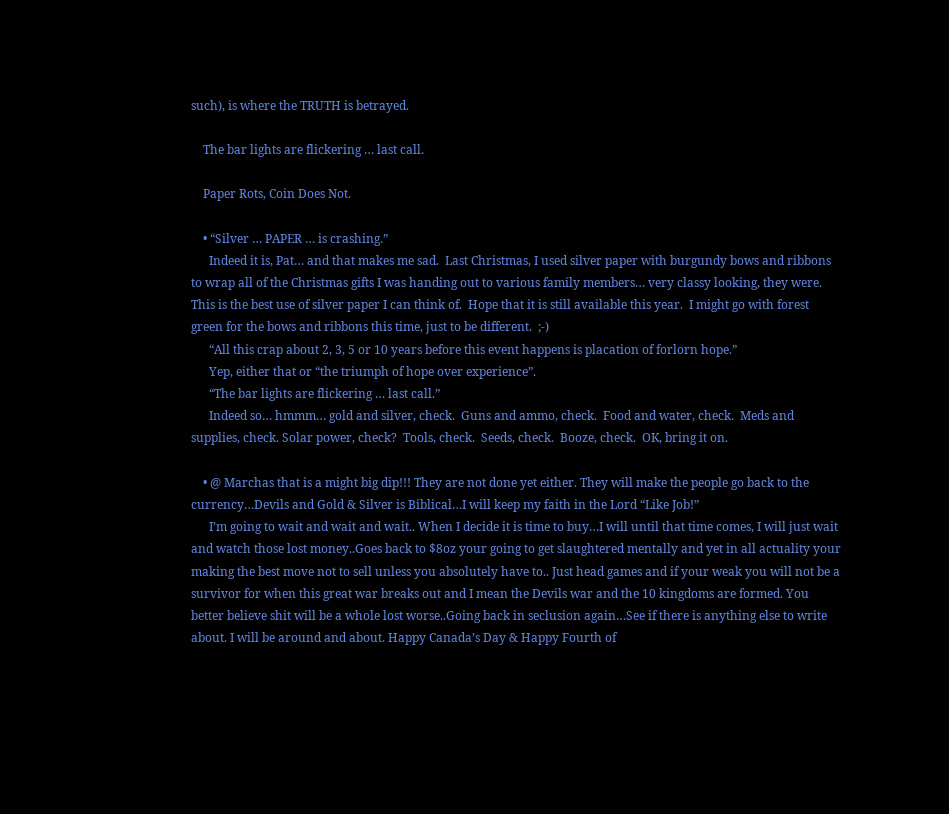such), is where the TRUTH is betrayed.

    The bar lights are flickering … last call.

    Paper Rots, Coin Does Not.

    • “Silver … PAPER … is crashing.”
      Indeed it is, Pat… and that makes me sad.  Last Christmas, I used silver paper with burgundy bows and ribbons to wrap all of the Christmas gifts I was handing out to various family members… very classy looking, they were.  This is the best use of silver paper I can think of.  Hope that it is still available this year.  I might go with forest green for the bows and ribbons this time, just to be different.  ;-)
      “All this crap about 2, 3, 5 or 10 years before this event happens is placation of forlorn hope.”
      Yep, either that or “the triumph of hope over experience”.
      “The bar lights are flickering … last call.”
      Indeed so… hmmm… gold and silver, check.  Guns and ammo, check.  Food and water, check.  Meds and supplies, check. Solar power, check?  Tools, check.  Seeds, check.  Booze, check.  OK, bring it on.

    • @ Marchas that is a might big dip!!! They are not done yet either. They will make the people go back to the currency…Devils and Gold & Silver is Biblical…I will keep my faith in the Lord “Like Job!”
      I’m going to wait and wait and wait.. When I decide it is time to buy…I will until that time comes, I will just wait and watch those lost money..Goes back to $8oz your going to get slaughtered mentally and yet in all actuality your making the best move not to sell unless you absolutely have to.. Just head games and if your weak you will not be a survivor for when this great war breaks out and I mean the Devils war and the 10 kingdoms are formed. You better believe shit will be a whole lost worse..Going back in seclusion again…See if there is anything else to write about. I will be around and about. Happy Canada’s Day & Happy Fourth of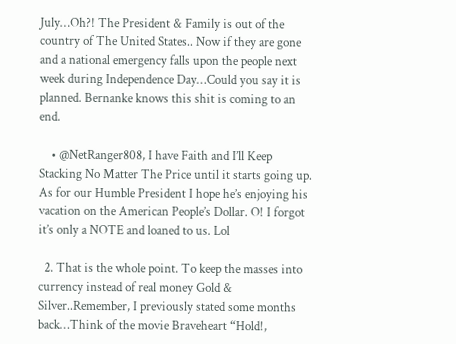July…Oh?! The President & Family is out of the country of The United States.. Now if they are gone and a national emergency falls upon the people next week during Independence Day…Could you say it is planned. Bernanke knows this shit is coming to an end.

    • @NetRanger808, I have Faith and I’ll Keep Stacking No Matter The Price until it starts going up. As for our Humble President I hope he’s enjoying his vacation on the American People’s Dollar. O! I forgot it’s only a NOTE and loaned to us. Lol

  2. That is the whole point. To keep the masses into currency instead of real money Gold & Silver..Remember, I previously stated some months back…Think of the movie Braveheart “Hold!,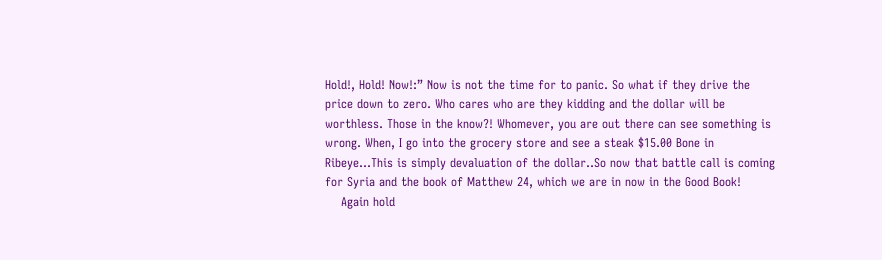Hold!, Hold! Now!:” Now is not the time for to panic. So what if they drive the price down to zero. Who cares who are they kidding and the dollar will be worthless. Those in the know?! Whomever, you are out there can see something is wrong. When, I go into the grocery store and see a steak $15.00 Bone in Ribeye…This is simply devaluation of the dollar..So now that battle call is coming for Syria and the book of Matthew 24, which we are in now in the Good Book!
    Again hold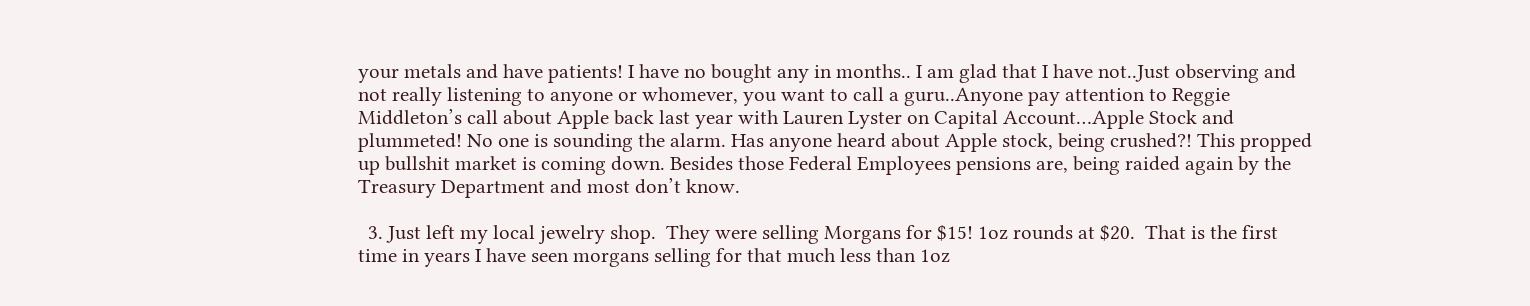your metals and have patients! I have no bought any in months.. I am glad that I have not..Just observing and not really listening to anyone or whomever, you want to call a guru..Anyone pay attention to Reggie Middleton’s call about Apple back last year with Lauren Lyster on Capital Account…Apple Stock and plummeted! No one is sounding the alarm. Has anyone heard about Apple stock, being crushed?! This propped up bullshit market is coming down. Besides those Federal Employees pensions are, being raided again by the Treasury Department and most don’t know.

  3. Just left my local jewelry shop.  They were selling Morgans for $15! 1oz rounds at $20.  That is the first time in years I have seen morgans selling for that much less than 1oz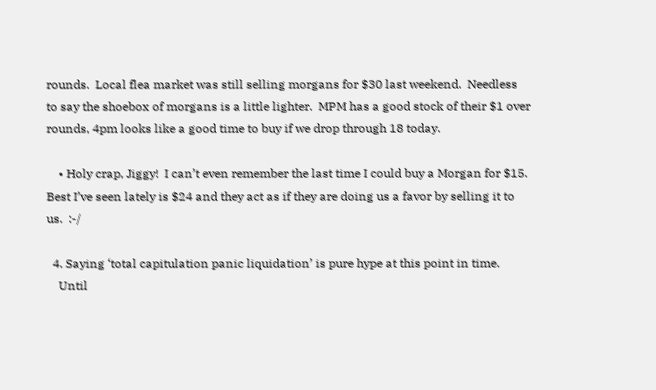rounds.  Local flea market was still selling morgans for $30 last weekend.  Needless to say the shoebox of morgans is a little lighter.  MPM has a good stock of their $1 over rounds, 4pm looks like a good time to buy if we drop through 18 today.

    • Holy crap, Jiggy!  I can’t even remember the last time I could buy a Morgan for $15.  Best I’ve seen lately is $24 and they act as if they are doing us a favor by selling it to us.  :-/

  4. Saying ‘total capitulation panic liquidation’ is pure hype at this point in time.
    Until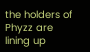the holders of Phyzz are lining up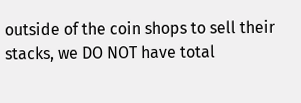outside of the coin shops to sell their stacks, we DO NOT have total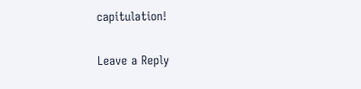capitulation!

Leave a Reply